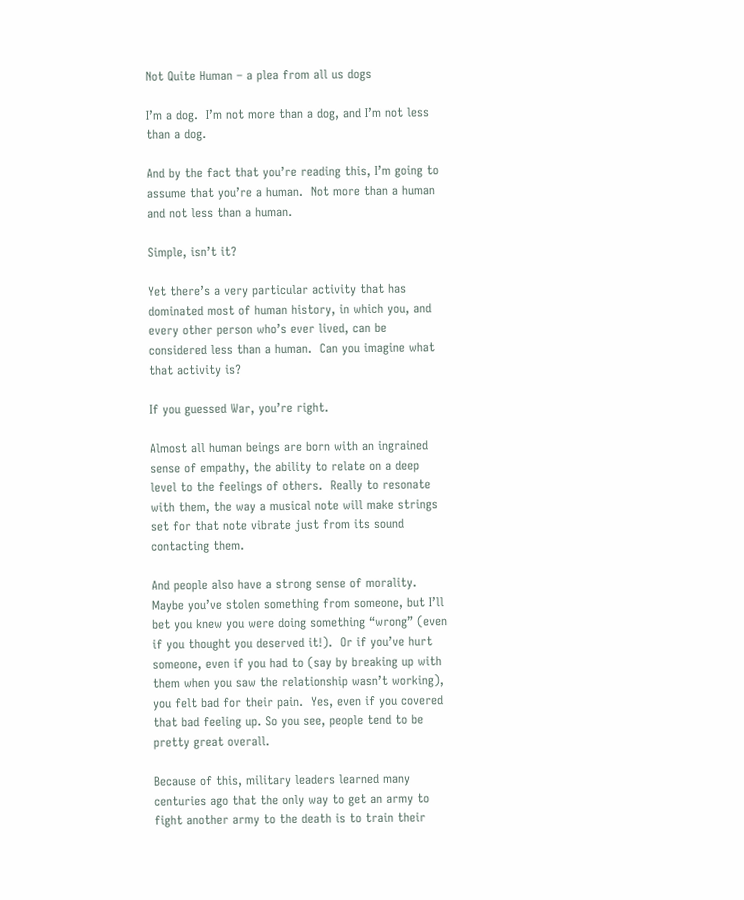Not Quite Human – a plea from all us dogs

I’m a dog.  I’m not more than a dog, and I’m not less than a dog.

And by the fact that you’re reading this, I’m going to assume that you’re a human.  Not more than a human and not less than a human.

Simple, isn’t it?

Yet there’s a very particular activity that has dominated most of human history, in which you, and every other person who’s ever lived, can be considered less than a human.  Can you imagine what that activity is?

If you guessed War, you’re right.

Almost all human beings are born with an ingrained sense of empathy, the ability to relate on a deep level to the feelings of others.  Really to resonate with them, the way a musical note will make strings set for that note vibrate just from its sound contacting them.

And people also have a strong sense of morality.  Maybe you’ve stolen something from someone, but I’ll bet you knew you were doing something “wrong” (even if you thought you deserved it!).  Or if you’ve hurt someone, even if you had to (say by breaking up with them when you saw the relationship wasn’t working), you felt bad for their pain.  Yes, even if you covered that bad feeling up. So you see, people tend to be pretty great overall.

Because of this, military leaders learned many centuries ago that the only way to get an army to fight another army to the death is to train their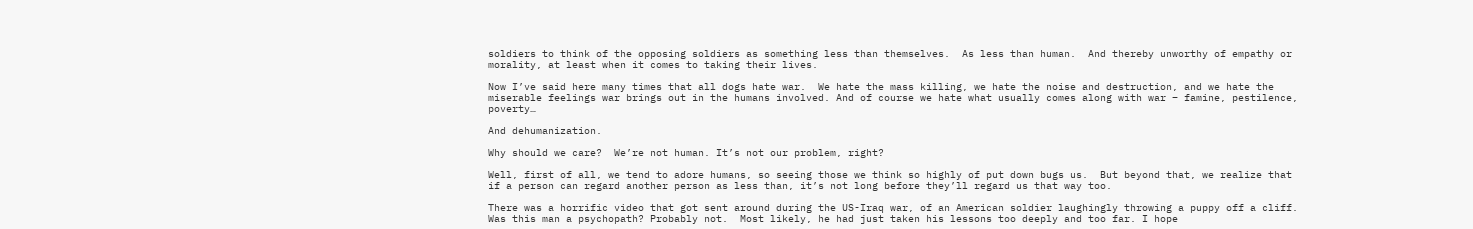soldiers to think of the opposing soldiers as something less than themselves.  As less than human.  And thereby unworthy of empathy or morality, at least when it comes to taking their lives.

Now I’ve said here many times that all dogs hate war.  We hate the mass killing, we hate the noise and destruction, and we hate the miserable feelings war brings out in the humans involved. And of course we hate what usually comes along with war – famine, pestilence, poverty…

And dehumanization.

Why should we care?  We’re not human. It’s not our problem, right?

Well, first of all, we tend to adore humans, so seeing those we think so highly of put down bugs us.  But beyond that, we realize that if a person can regard another person as less than, it’s not long before they’ll regard us that way too.

There was a horrific video that got sent around during the US-Iraq war, of an American soldier laughingly throwing a puppy off a cliff. Was this man a psychopath? Probably not.  Most likely, he had just taken his lessons too deeply and too far. I hope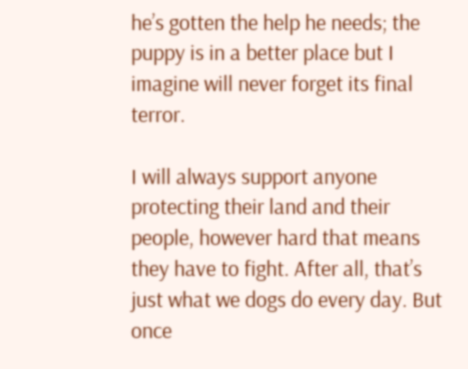he’s gotten the help he needs; the puppy is in a better place but I imagine will never forget its final terror.

I will always support anyone protecting their land and their people, however hard that means they have to fight. After all, that’s just what we dogs do every day. But once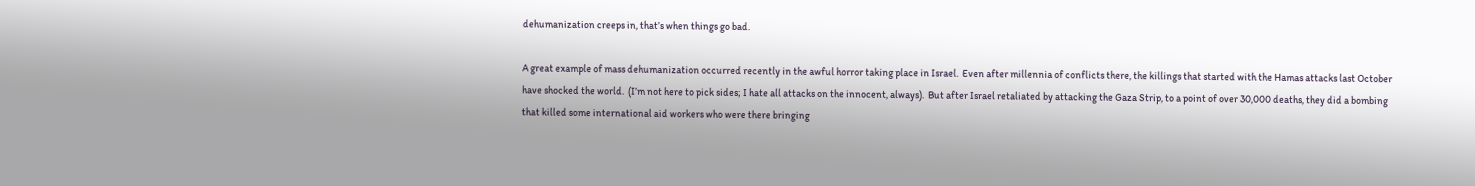dehumanization creeps in, that’s when things go bad.

A great example of mass dehumanization occurred recently in the awful horror taking place in Israel.  Even after millennia of conflicts there, the killings that started with the Hamas attacks last October have shocked the world.  (I’m not here to pick sides; I hate all attacks on the innocent, always).  But after Israel retaliated by attacking the Gaza Strip, to a point of over 30,000 deaths, they did a bombing that killed some international aid workers who were there bringing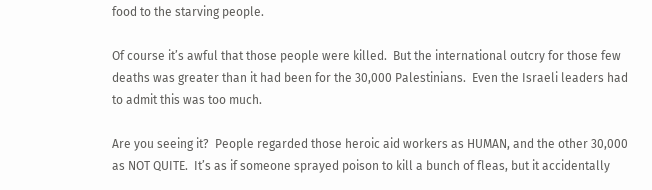food to the starving people.

Of course it’s awful that those people were killed.  But the international outcry for those few deaths was greater than it had been for the 30,000 Palestinians.  Even the Israeli leaders had to admit this was too much.

Are you seeing it?  People regarded those heroic aid workers as HUMAN, and the other 30,000 as NOT QUITE.  It’s as if someone sprayed poison to kill a bunch of fleas, but it accidentally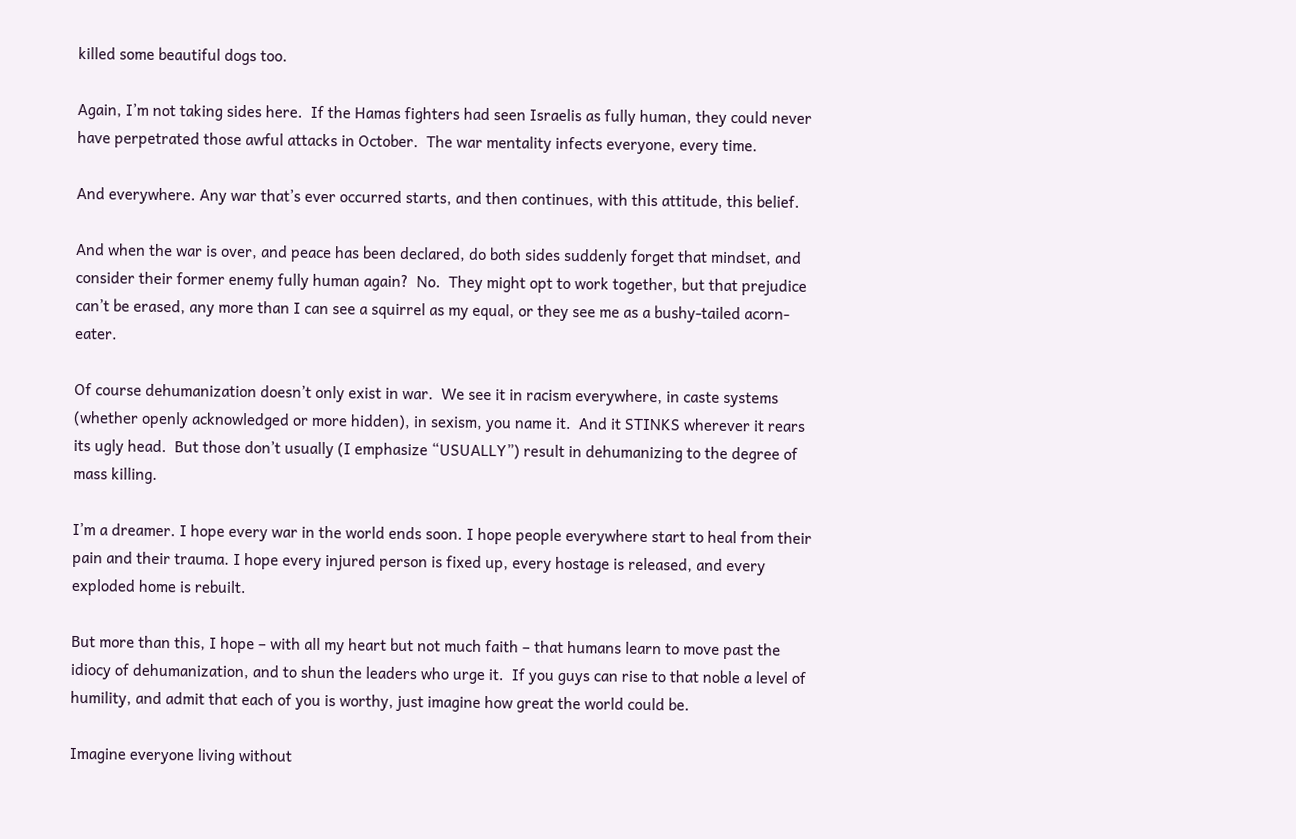killed some beautiful dogs too.

Again, I’m not taking sides here.  If the Hamas fighters had seen Israelis as fully human, they could never have perpetrated those awful attacks in October.  The war mentality infects everyone, every time.

And everywhere. Any war that’s ever occurred starts, and then continues, with this attitude, this belief.

And when the war is over, and peace has been declared, do both sides suddenly forget that mindset, and consider their former enemy fully human again?  No.  They might opt to work together, but that prejudice can’t be erased, any more than I can see a squirrel as my equal, or they see me as a bushy-tailed acorn-eater.

Of course dehumanization doesn’t only exist in war.  We see it in racism everywhere, in caste systems (whether openly acknowledged or more hidden), in sexism, you name it.  And it STINKS wherever it rears its ugly head.  But those don’t usually (I emphasize “USUALLY”) result in dehumanizing to the degree of mass killing.

I’m a dreamer. I hope every war in the world ends soon. I hope people everywhere start to heal from their pain and their trauma. I hope every injured person is fixed up, every hostage is released, and every exploded home is rebuilt.

But more than this, I hope – with all my heart but not much faith – that humans learn to move past the idiocy of dehumanization, and to shun the leaders who urge it.  If you guys can rise to that noble a level of humility, and admit that each of you is worthy, just imagine how great the world could be.

Imagine everyone living without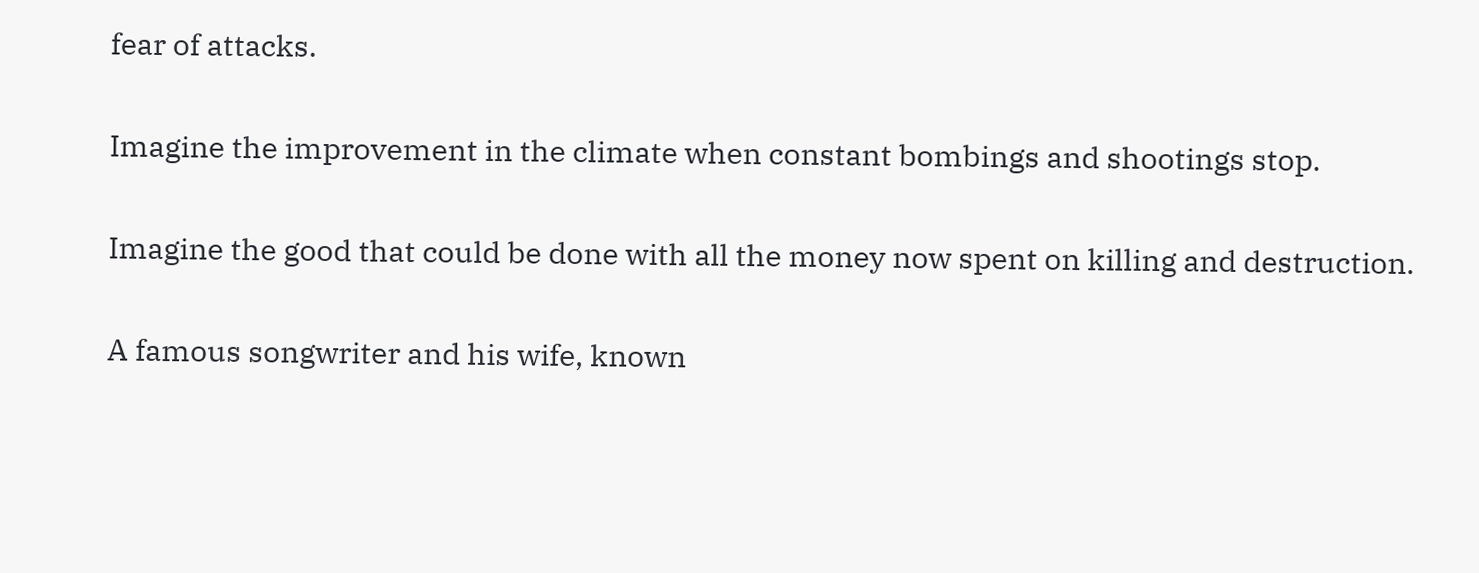fear of attacks.

Imagine the improvement in the climate when constant bombings and shootings stop.

Imagine the good that could be done with all the money now spent on killing and destruction.

A famous songwriter and his wife, known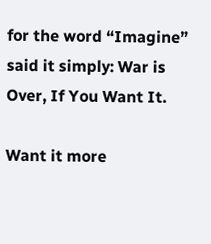for the word “Imagine” said it simply: War is Over, If You Want It.

Want it more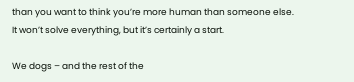than you want to think you’re more human than someone else.  It won’t solve everything, but it’s certainly a start.

We dogs – and the rest of the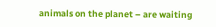animals on the planet – are waiting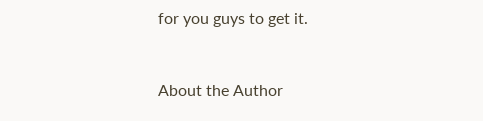for you guys to get it.


About the Author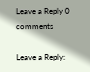Leave a Reply 0 comments

Leave a Reply: